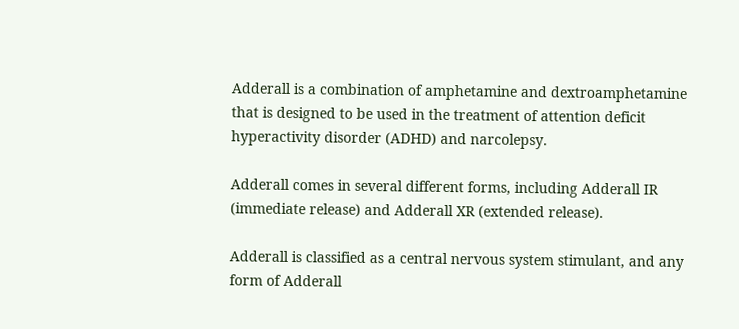Adderall is a combination of amphetamine and dextroamphetamine that is designed to be used in the treatment of attention deficit hyperactivity disorder (ADHD) and narcolepsy.

Adderall comes in several different forms, including Adderall IR (immediate release) and Adderall XR (extended release).

Adderall is classified as a central nervous system stimulant, and any form of Adderall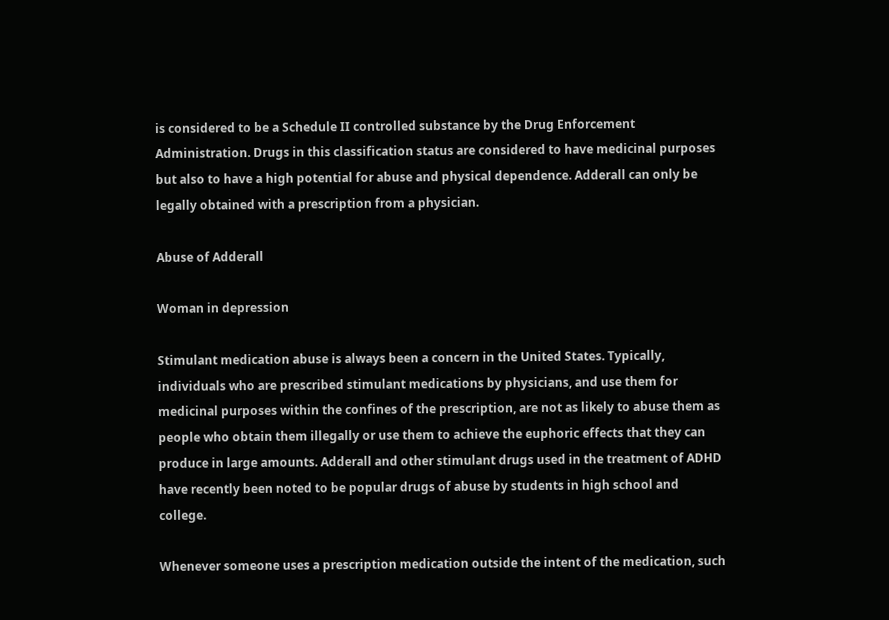is considered to be a Schedule II controlled substance by the Drug Enforcement Administration. Drugs in this classification status are considered to have medicinal purposes but also to have a high potential for abuse and physical dependence. Adderall can only be legally obtained with a prescription from a physician.

Abuse of Adderall

Woman in depression

Stimulant medication abuse is always been a concern in the United States. Typically, individuals who are prescribed stimulant medications by physicians, and use them for medicinal purposes within the confines of the prescription, are not as likely to abuse them as people who obtain them illegally or use them to achieve the euphoric effects that they can produce in large amounts. Adderall and other stimulant drugs used in the treatment of ADHD have recently been noted to be popular drugs of abuse by students in high school and college.

Whenever someone uses a prescription medication outside the intent of the medication, such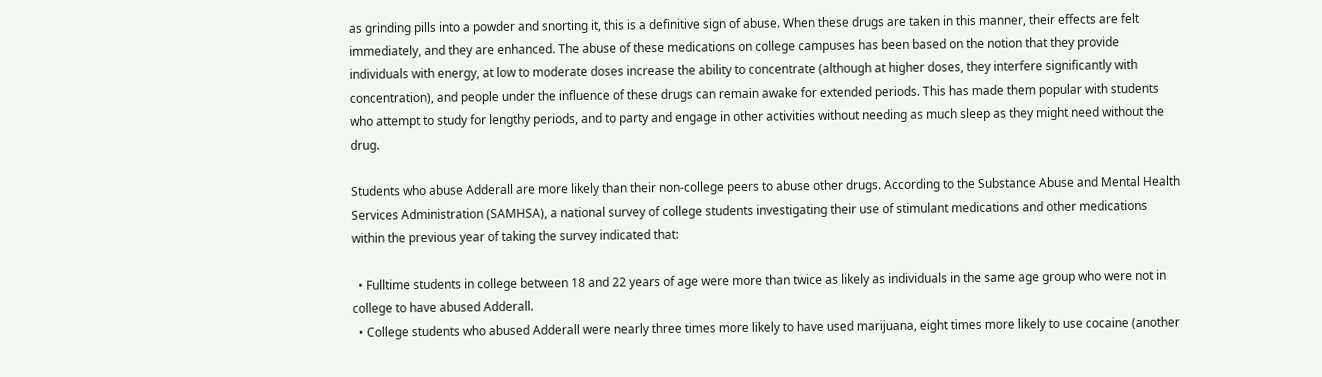as grinding pills into a powder and snorting it, this is a definitive sign of abuse. When these drugs are taken in this manner, their effects are felt immediately, and they are enhanced. The abuse of these medications on college campuses has been based on the notion that they provide individuals with energy, at low to moderate doses increase the ability to concentrate (although at higher doses, they interfere significantly with concentration), and people under the influence of these drugs can remain awake for extended periods. This has made them popular with students who attempt to study for lengthy periods, and to party and engage in other activities without needing as much sleep as they might need without the drug.

Students who abuse Adderall are more likely than their non-college peers to abuse other drugs. According to the Substance Abuse and Mental Health Services Administration (SAMHSA), a national survey of college students investigating their use of stimulant medications and other medications within the previous year of taking the survey indicated that:

  • Fulltime students in college between 18 and 22 years of age were more than twice as likely as individuals in the same age group who were not in college to have abused Adderall.
  • College students who abused Adderall were nearly three times more likely to have used marijuana, eight times more likely to use cocaine (another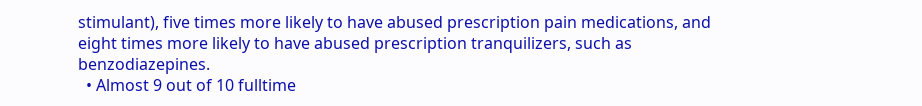stimulant), five times more likely to have abused prescription pain medications, and eight times more likely to have abused prescription tranquilizers, such as benzodiazepines.
  • Almost 9 out of 10 fulltime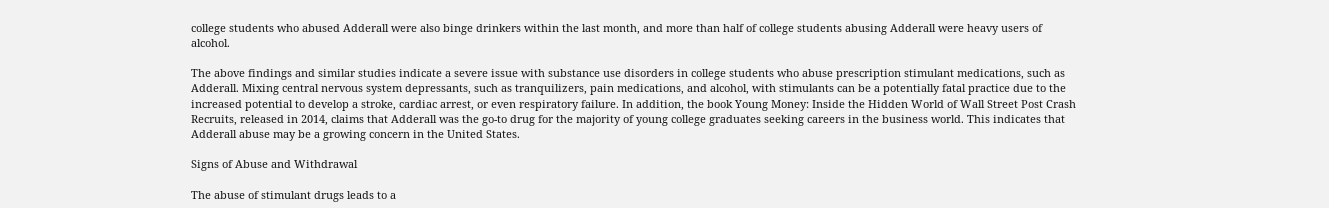college students who abused Adderall were also binge drinkers within the last month, and more than half of college students abusing Adderall were heavy users of alcohol.

The above findings and similar studies indicate a severe issue with substance use disorders in college students who abuse prescription stimulant medications, such as Adderall. Mixing central nervous system depressants, such as tranquilizers, pain medications, and alcohol, with stimulants can be a potentially fatal practice due to the increased potential to develop a stroke, cardiac arrest, or even respiratory failure. In addition, the book Young Money: Inside the Hidden World of Wall Street Post Crash Recruits, released in 2014, claims that Adderall was the go-to drug for the majority of young college graduates seeking careers in the business world. This indicates that Adderall abuse may be a growing concern in the United States.

Signs of Abuse and Withdrawal

The abuse of stimulant drugs leads to a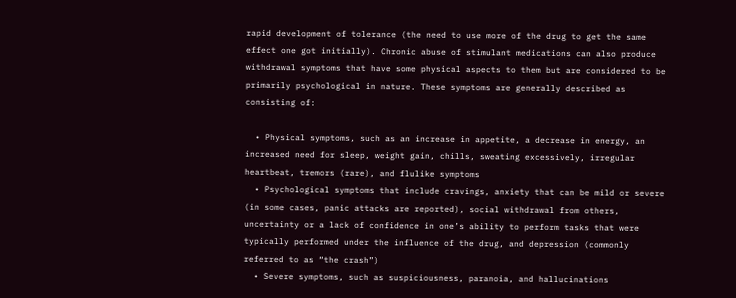rapid development of tolerance (the need to use more of the drug to get the same effect one got initially). Chronic abuse of stimulant medications can also produce withdrawal symptoms that have some physical aspects to them but are considered to be primarily psychological in nature. These symptoms are generally described as consisting of:

  • Physical symptoms, such as an increase in appetite, a decrease in energy, an increased need for sleep, weight gain, chills, sweating excessively, irregular heartbeat, tremors (rare), and flulike symptoms
  • Psychological symptoms that include cravings, anxiety that can be mild or severe (in some cases, panic attacks are reported), social withdrawal from others, uncertainty or a lack of confidence in one’s ability to perform tasks that were typically performed under the influence of the drug, and depression (commonly referred to as “the crash”)
  • Severe symptoms, such as suspiciousness, paranoia, and hallucinations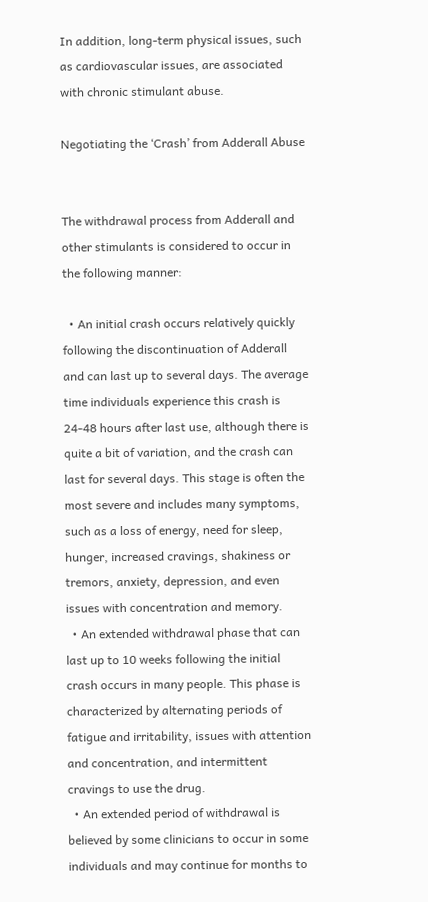In addition, long-term physical issues, such as cardiovascular issues, are associated with chronic stimulant abuse.

Negotiating the ‘Crash’ from Adderall Abuse


The withdrawal process from Adderall and other stimulants is considered to occur in the following manner:

  • An initial crash occurs relatively quickly following the discontinuation of Adderall and can last up to several days. The average time individuals experience this crash is 24-48 hours after last use, although there is quite a bit of variation, and the crash can last for several days. This stage is often the most severe and includes many symptoms, such as a loss of energy, need for sleep, hunger, increased cravings, shakiness or tremors, anxiety, depression, and even issues with concentration and memory.
  • An extended withdrawal phase that can last up to 10 weeks following the initial crash occurs in many people. This phase is characterized by alternating periods of fatigue and irritability, issues with attention and concentration, and intermittent cravings to use the drug.
  • An extended period of withdrawal is believed by some clinicians to occur in some individuals and may continue for months to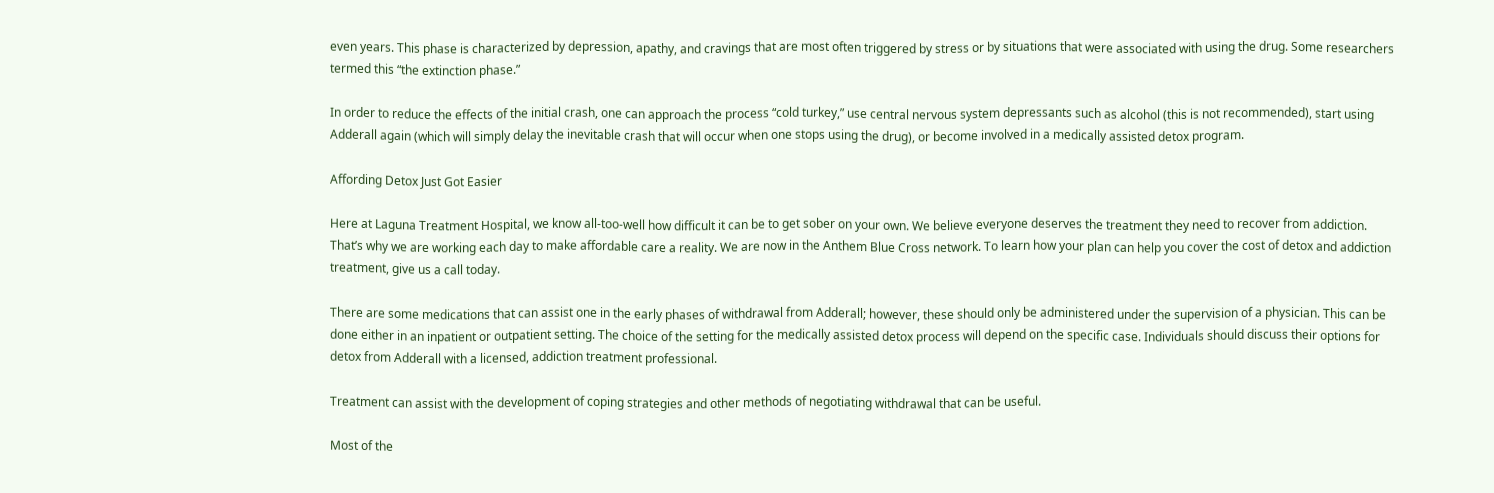even years. This phase is characterized by depression, apathy, and cravings that are most often triggered by stress or by situations that were associated with using the drug. Some researchers termed this “the extinction phase.”

In order to reduce the effects of the initial crash, one can approach the process “cold turkey,” use central nervous system depressants such as alcohol (this is not recommended), start using Adderall again (which will simply delay the inevitable crash that will occur when one stops using the drug), or become involved in a medically assisted detox program.

Affording Detox Just Got Easier

Here at Laguna Treatment Hospital, we know all-too-well how difficult it can be to get sober on your own. We believe everyone deserves the treatment they need to recover from addiction. That’s why we are working each day to make affordable care a reality. We are now in the Anthem Blue Cross network. To learn how your plan can help you cover the cost of detox and addiction treatment, give us a call today.

There are some medications that can assist one in the early phases of withdrawal from Adderall; however, these should only be administered under the supervision of a physician. This can be done either in an inpatient or outpatient setting. The choice of the setting for the medically assisted detox process will depend on the specific case. Individuals should discuss their options for detox from Adderall with a licensed, addiction treatment professional.

Treatment can assist with the development of coping strategies and other methods of negotiating withdrawal that can be useful.

Most of the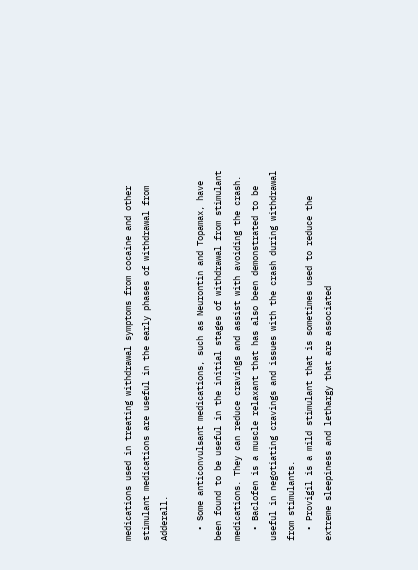medications used in treating withdrawal symptoms from cocaine and other stimulant medications are useful in the early phases of withdrawal from Adderall.

  • Some anticonvulsant medications, such as Neurontin and Topamax, have been found to be useful in the initial stages of withdrawal from stimulant medications. They can reduce cravings and assist with avoiding the crash.
  • Baclofen is a muscle relaxant that has also been demonstrated to be useful in negotiating cravings and issues with the crash during withdrawal from stimulants.
  • Provigil is a mild stimulant that is sometimes used to reduce the extreme sleepiness and lethargy that are associated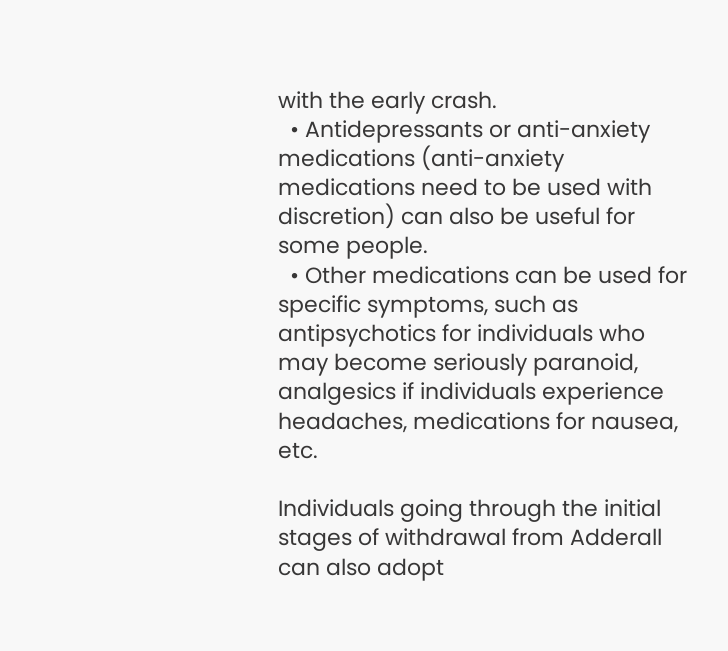with the early crash.
  • Antidepressants or anti-anxiety medications (anti-anxiety medications need to be used with discretion) can also be useful for some people.
  • Other medications can be used for specific symptoms, such as antipsychotics for individuals who may become seriously paranoid, analgesics if individuals experience headaches, medications for nausea, etc.

Individuals going through the initial stages of withdrawal from Adderall can also adopt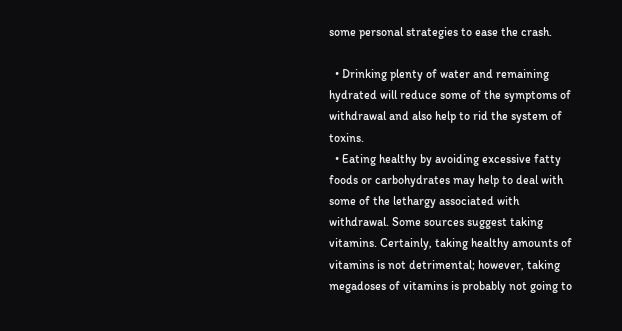some personal strategies to ease the crash.

  • Drinking plenty of water and remaining hydrated will reduce some of the symptoms of withdrawal and also help to rid the system of toxins.
  • Eating healthy by avoiding excessive fatty foods or carbohydrates may help to deal with some of the lethargy associated with withdrawal. Some sources suggest taking vitamins. Certainly, taking healthy amounts of vitamins is not detrimental; however, taking megadoses of vitamins is probably not going to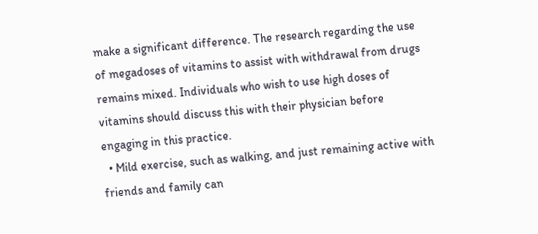make a significant difference. The research regarding the use of megadoses of vitamins to assist with withdrawal from drugs remains mixed. Individuals who wish to use high doses of vitamins should discuss this with their physician before engaging in this practice.
  • Mild exercise, such as walking, and just remaining active with friends and family can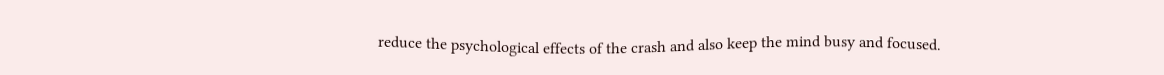reduce the psychological effects of the crash and also keep the mind busy and focused.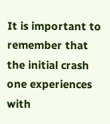It is important to remember that the initial crash one experiences with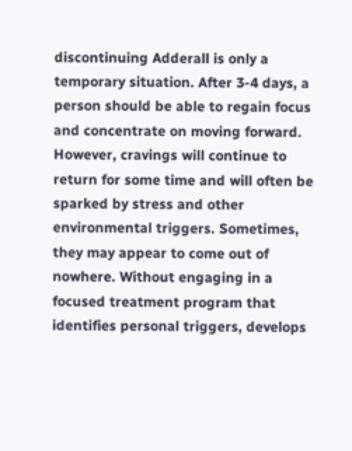discontinuing Adderall is only a temporary situation. After 3-4 days, a person should be able to regain focus and concentrate on moving forward. However, cravings will continue to return for some time and will often be sparked by stress and other environmental triggers. Sometimes, they may appear to come out of nowhere. Without engaging in a focused treatment program that identifies personal triggers, develops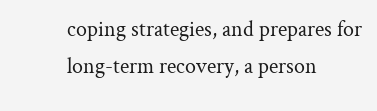coping strategies, and prepares for long-term recovery, a person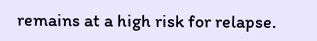remains at a high risk for relapse.